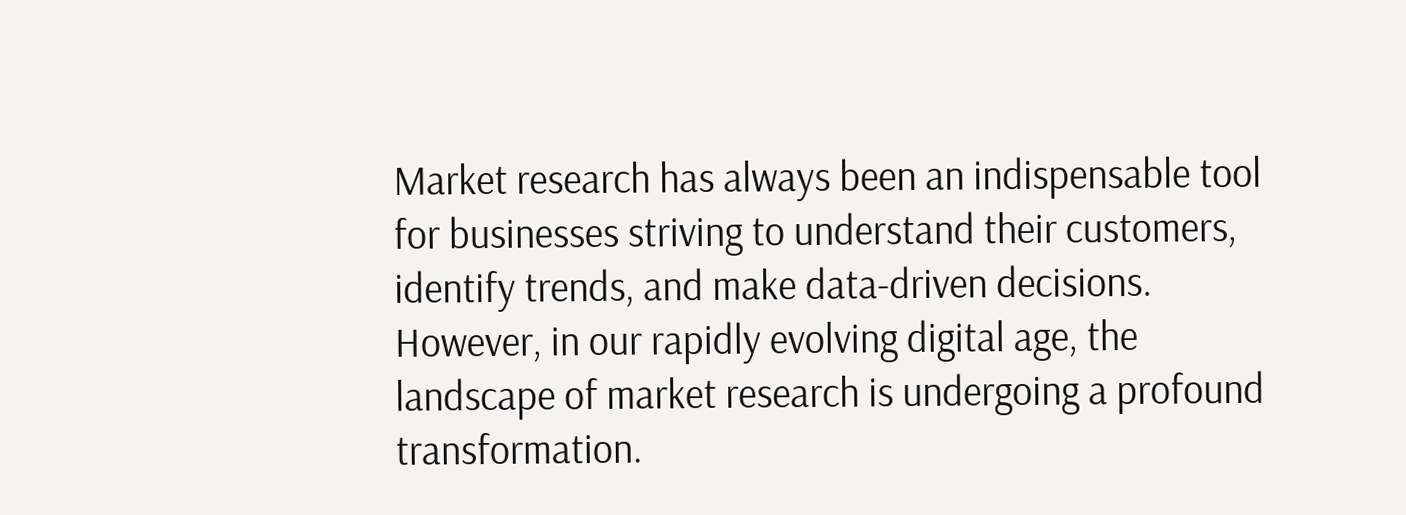Market research has always been an indispensable tool for businesses striving to understand their customers, identify trends, and make data-driven decisions. However, in our rapidly evolving digital age, the landscape of market research is undergoing a profound transformation.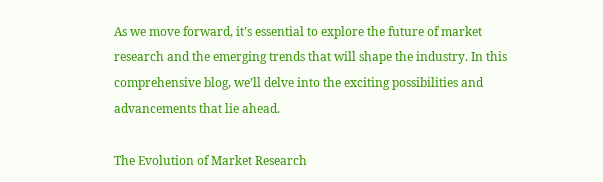As we move forward, it’s essential to explore the future of market research and the emerging trends that will shape the industry. In this comprehensive blog, we’ll delve into the exciting possibilities and advancements that lie ahead.

The Evolution of Market Research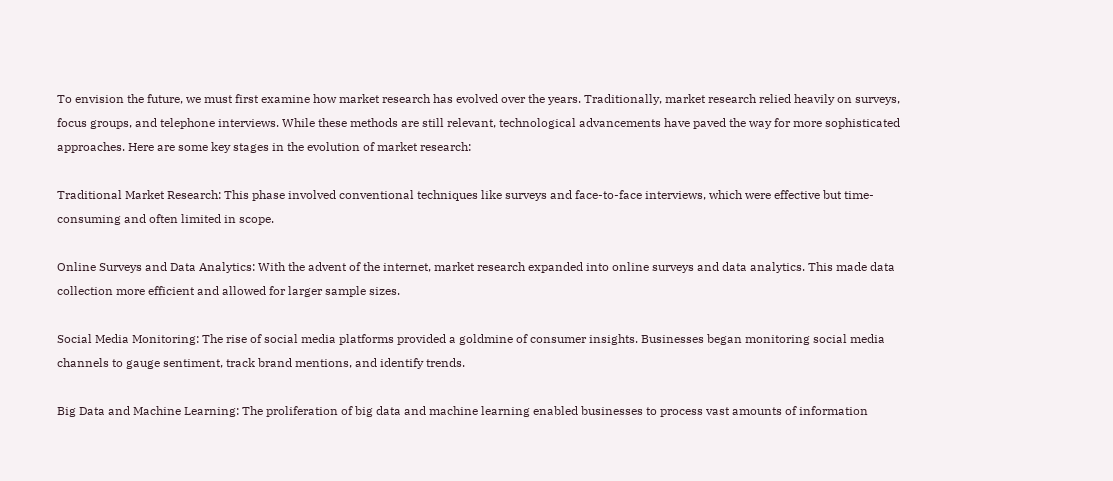To envision the future, we must first examine how market research has evolved over the years. Traditionally, market research relied heavily on surveys, focus groups, and telephone interviews. While these methods are still relevant, technological advancements have paved the way for more sophisticated approaches. Here are some key stages in the evolution of market research:

Traditional Market Research: This phase involved conventional techniques like surveys and face-to-face interviews, which were effective but time-consuming and often limited in scope.

Online Surveys and Data Analytics: With the advent of the internet, market research expanded into online surveys and data analytics. This made data collection more efficient and allowed for larger sample sizes.

Social Media Monitoring: The rise of social media platforms provided a goldmine of consumer insights. Businesses began monitoring social media channels to gauge sentiment, track brand mentions, and identify trends.

Big Data and Machine Learning: The proliferation of big data and machine learning enabled businesses to process vast amounts of information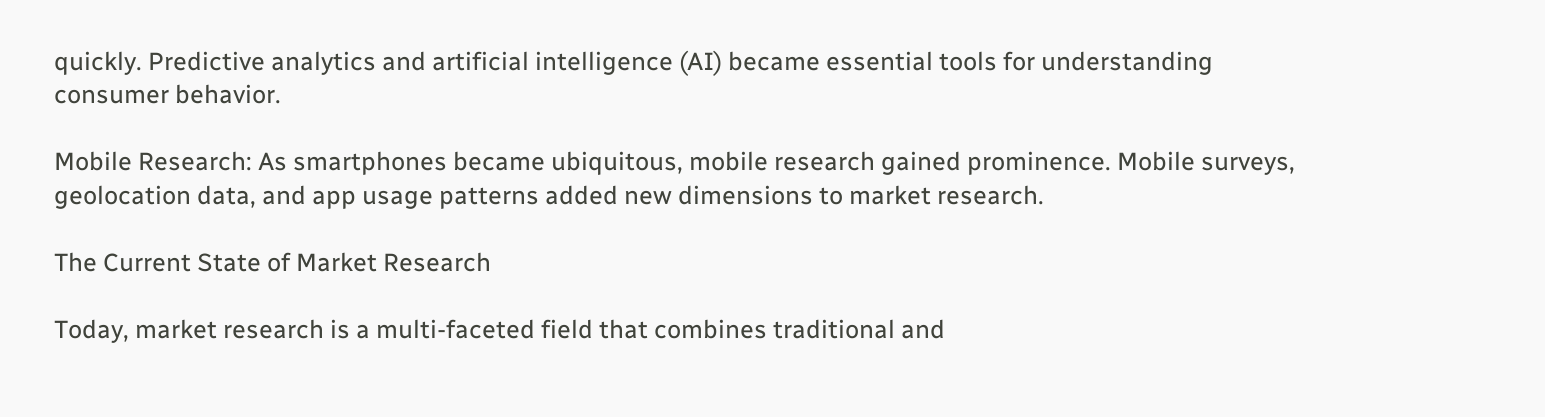quickly. Predictive analytics and artificial intelligence (AI) became essential tools for understanding consumer behavior.

Mobile Research: As smartphones became ubiquitous, mobile research gained prominence. Mobile surveys, geolocation data, and app usage patterns added new dimensions to market research.

The Current State of Market Research

Today, market research is a multi-faceted field that combines traditional and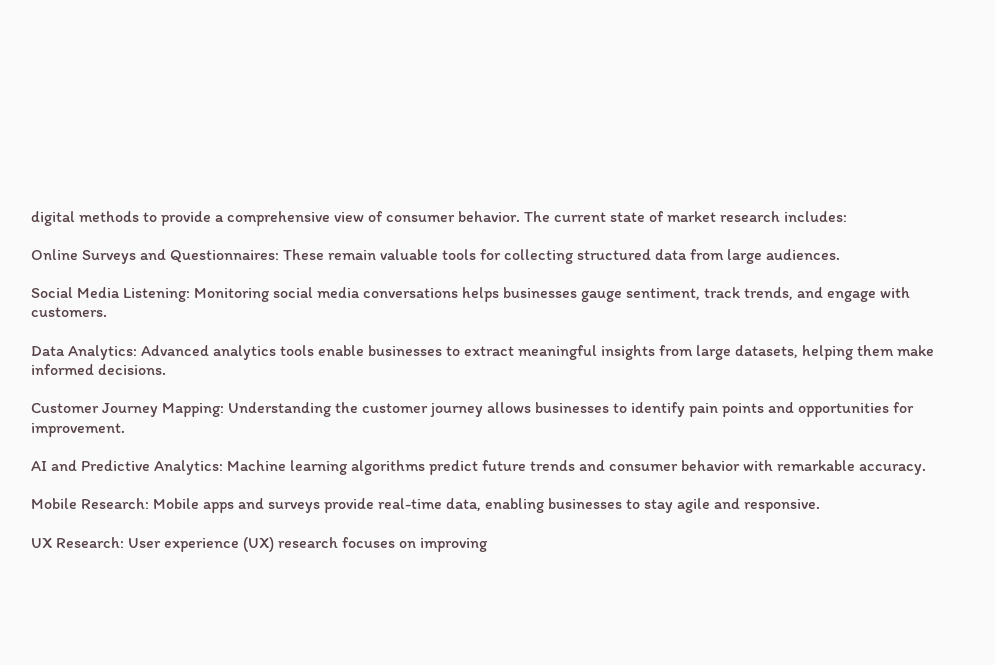digital methods to provide a comprehensive view of consumer behavior. The current state of market research includes:

Online Surveys and Questionnaires: These remain valuable tools for collecting structured data from large audiences.

Social Media Listening: Monitoring social media conversations helps businesses gauge sentiment, track trends, and engage with customers.

Data Analytics: Advanced analytics tools enable businesses to extract meaningful insights from large datasets, helping them make informed decisions.

Customer Journey Mapping: Understanding the customer journey allows businesses to identify pain points and opportunities for improvement.

AI and Predictive Analytics: Machine learning algorithms predict future trends and consumer behavior with remarkable accuracy.

Mobile Research: Mobile apps and surveys provide real-time data, enabling businesses to stay agile and responsive.

UX Research: User experience (UX) research focuses on improving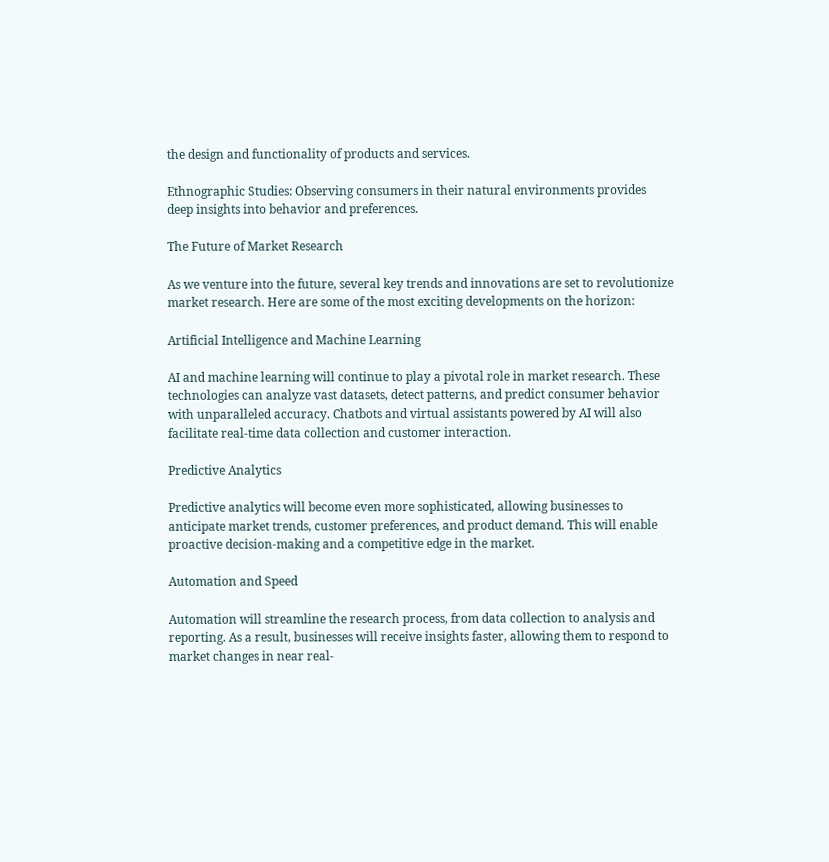the design and functionality of products and services.

Ethnographic Studies: Observing consumers in their natural environments provides deep insights into behavior and preferences.

The Future of Market Research

As we venture into the future, several key trends and innovations are set to revolutionize market research. Here are some of the most exciting developments on the horizon:

Artificial Intelligence and Machine Learning

AI and machine learning will continue to play a pivotal role in market research. These technologies can analyze vast datasets, detect patterns, and predict consumer behavior with unparalleled accuracy. Chatbots and virtual assistants powered by AI will also facilitate real-time data collection and customer interaction.

Predictive Analytics

Predictive analytics will become even more sophisticated, allowing businesses to anticipate market trends, customer preferences, and product demand. This will enable proactive decision-making and a competitive edge in the market.

Automation and Speed

Automation will streamline the research process, from data collection to analysis and reporting. As a result, businesses will receive insights faster, allowing them to respond to market changes in near real-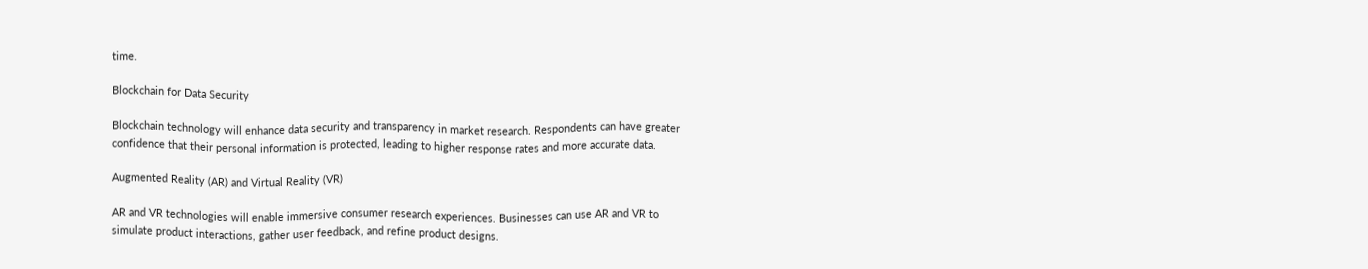time.

Blockchain for Data Security

Blockchain technology will enhance data security and transparency in market research. Respondents can have greater confidence that their personal information is protected, leading to higher response rates and more accurate data.

Augmented Reality (AR) and Virtual Reality (VR)

AR and VR technologies will enable immersive consumer research experiences. Businesses can use AR and VR to simulate product interactions, gather user feedback, and refine product designs.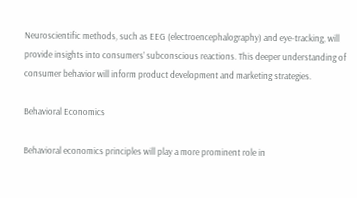Neuroscientific methods, such as EEG (electroencephalography) and eye-tracking, will provide insights into consumers’ subconscious reactions. This deeper understanding of consumer behavior will inform product development and marketing strategies.

Behavioral Economics

Behavioral economics principles will play a more prominent role in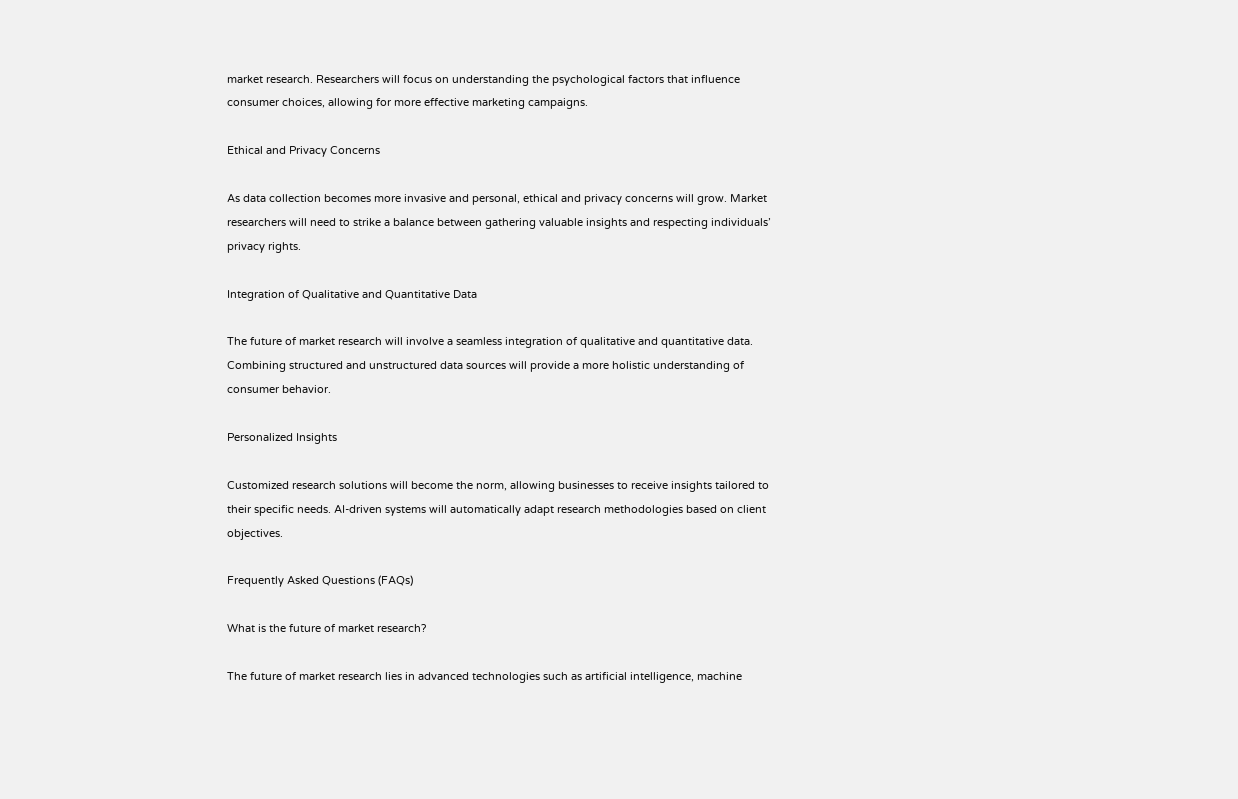market research. Researchers will focus on understanding the psychological factors that influence consumer choices, allowing for more effective marketing campaigns.

Ethical and Privacy Concerns

As data collection becomes more invasive and personal, ethical and privacy concerns will grow. Market researchers will need to strike a balance between gathering valuable insights and respecting individuals’ privacy rights.

Integration of Qualitative and Quantitative Data

The future of market research will involve a seamless integration of qualitative and quantitative data. Combining structured and unstructured data sources will provide a more holistic understanding of consumer behavior.

Personalized Insights

Customized research solutions will become the norm, allowing businesses to receive insights tailored to their specific needs. AI-driven systems will automatically adapt research methodologies based on client objectives.

Frequently Asked Questions (FAQs)

What is the future of market research?

The future of market research lies in advanced technologies such as artificial intelligence, machine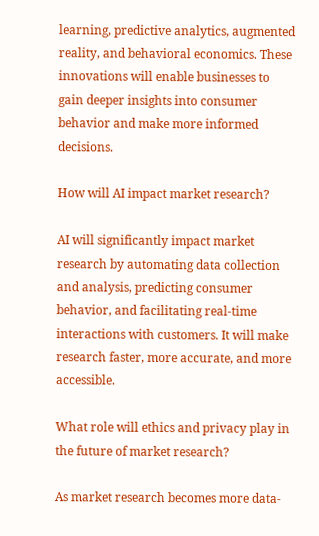learning, predictive analytics, augmented reality, and behavioral economics. These innovations will enable businesses to gain deeper insights into consumer behavior and make more informed decisions.

How will AI impact market research?

AI will significantly impact market research by automating data collection and analysis, predicting consumer behavior, and facilitating real-time interactions with customers. It will make research faster, more accurate, and more accessible.

What role will ethics and privacy play in the future of market research?

As market research becomes more data-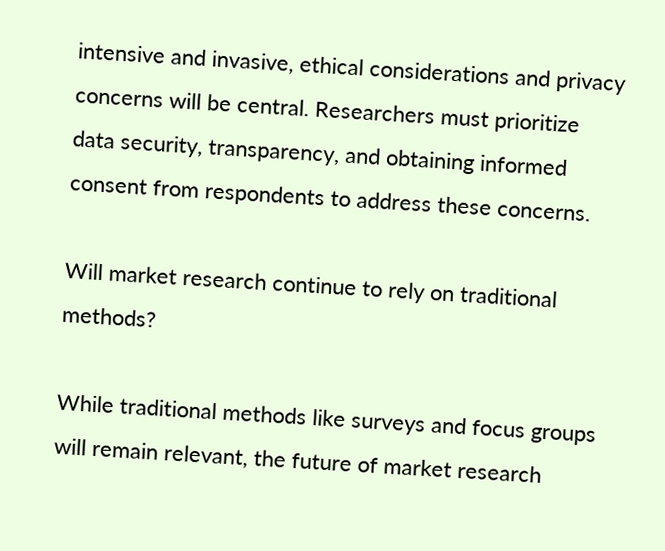intensive and invasive, ethical considerations and privacy concerns will be central. Researchers must prioritize data security, transparency, and obtaining informed consent from respondents to address these concerns.

Will market research continue to rely on traditional methods?

While traditional methods like surveys and focus groups will remain relevant, the future of market research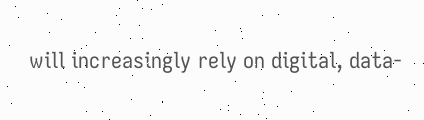will increasingly rely on digital, data-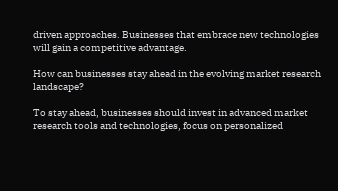driven approaches. Businesses that embrace new technologies will gain a competitive advantage.

How can businesses stay ahead in the evolving market research landscape?

To stay ahead, businesses should invest in advanced market research tools and technologies, focus on personalized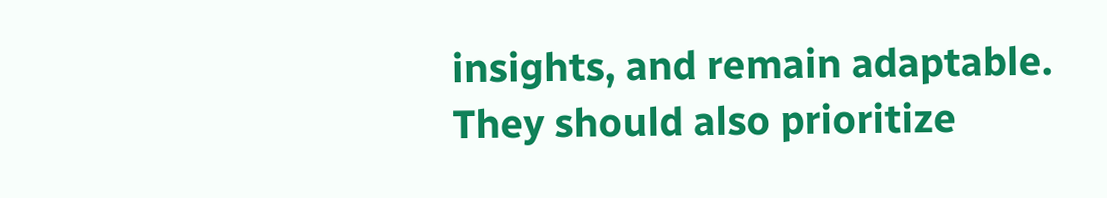insights, and remain adaptable. They should also prioritize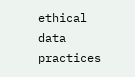ethical data practices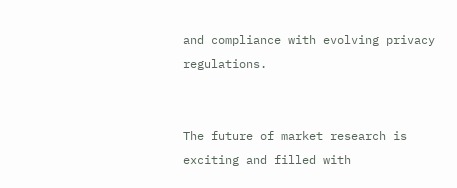and compliance with evolving privacy regulations.


The future of market research is exciting and filled with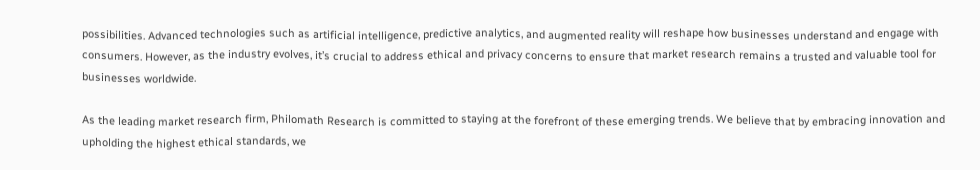possibilities. Advanced technologies such as artificial intelligence, predictive analytics, and augmented reality will reshape how businesses understand and engage with consumers. However, as the industry evolves, it’s crucial to address ethical and privacy concerns to ensure that market research remains a trusted and valuable tool for businesses worldwide.

As the leading market research firm, Philomath Research is committed to staying at the forefront of these emerging trends. We believe that by embracing innovation and upholding the highest ethical standards, we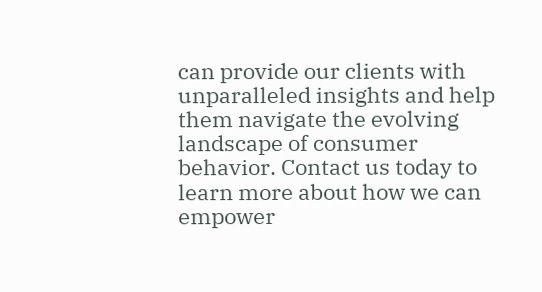can provide our clients with unparalleled insights and help them navigate the evolving landscape of consumer behavior. Contact us today to learn more about how we can empower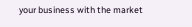your business with the market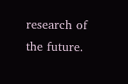research of the future.